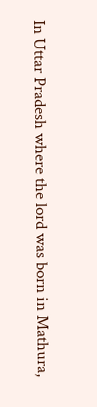In Uttar Pradesh where the lord was born in Mathura,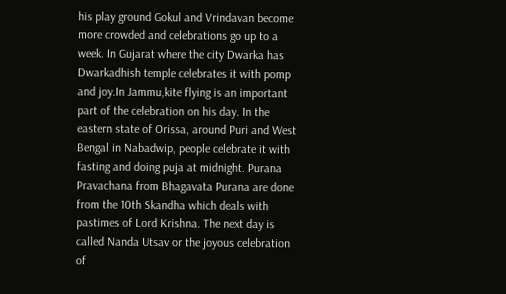his play ground Gokul and Vrindavan become more crowded and celebrations go up to a week. In Gujarat where the city Dwarka has Dwarkadhish temple celebrates it with pomp and joy.In Jammu,kite flying is an important part of the celebration on his day. In the eastern state of Orissa, around Puri and West Bengal in Nabadwip, people celebrate it with fasting and doing puja at midnight. Purana Pravachana from Bhagavata Purana are done from the 10th Skandha which deals with pastimes of Lord Krishna. The next day is called Nanda Utsav or the joyous celebration of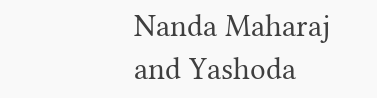Nanda Maharaj and Yashoda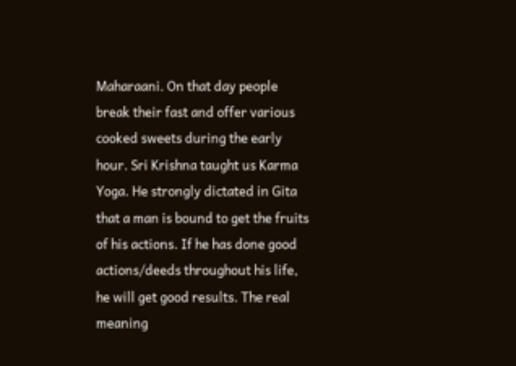Maharaani. On that day people break their fast and offer various cooked sweets during the early hour. Sri Krishna taught us Karma Yoga. He strongly dictated in Gita that a man is bound to get the fruits of his actions. If he has done good actions/deeds throughout his life, he will get good results. The real meaning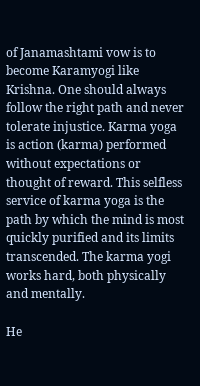of Janamashtami vow is to become Karamyogi like Krishna. One should always follow the right path and never tolerate injustice. Karma yoga is action (karma) performed without expectations or thought of reward. This selfless service of karma yoga is the path by which the mind is most quickly purified and its limits transcended. The karma yogi works hard, both physically and mentally.

He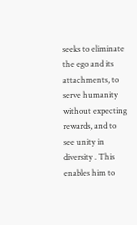seeks to eliminate the ego and its attachments, to serve humanity without expecting rewards, and to see unity in diversity . This enables him to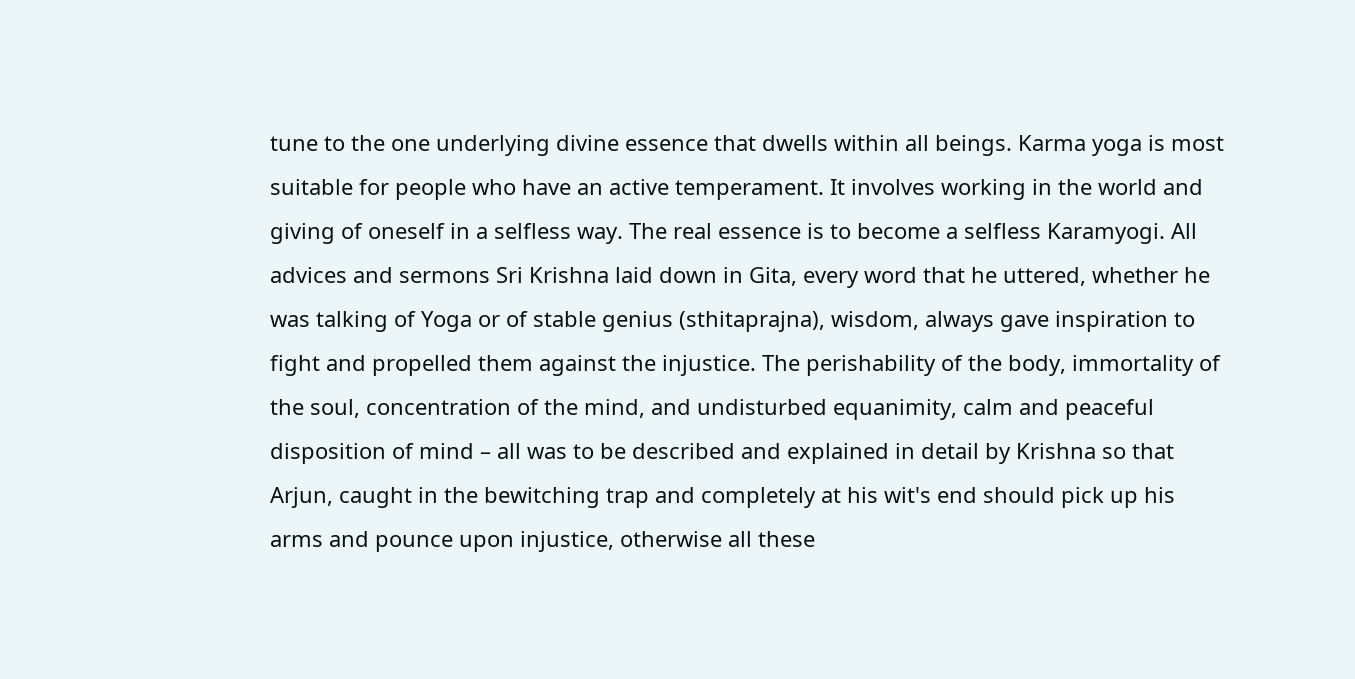tune to the one underlying divine essence that dwells within all beings. Karma yoga is most suitable for people who have an active temperament. It involves working in the world and giving of oneself in a selfless way. The real essence is to become a selfless Karamyogi. All advices and sermons Sri Krishna laid down in Gita, every word that he uttered, whether he was talking of Yoga or of stable genius (sthitaprajna), wisdom, always gave inspiration to fight and propelled them against the injustice. The perishability of the body, immortality of the soul, concentration of the mind, and undisturbed equanimity, calm and peaceful disposition of mind – all was to be described and explained in detail by Krishna so that Arjun, caught in the bewitching trap and completely at his wit's end should pick up his arms and pounce upon injustice, otherwise all these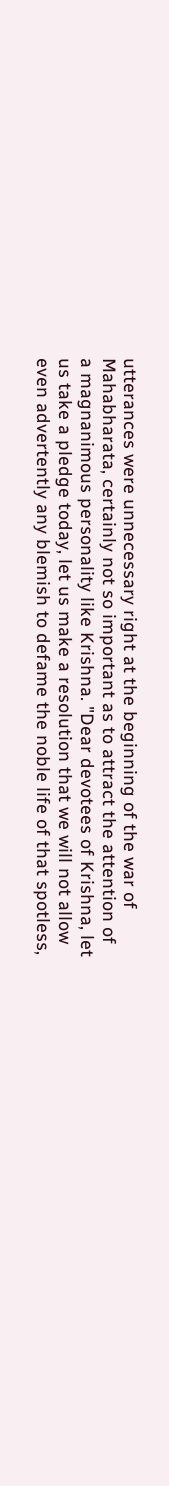utterances were unnecessary right at the beginning of the war of Mahabharata, certainly not so important as to attract the attention of a magnanimous personality like Krishna. "Dear devotees of Krishna, let us take a pledge today, let us make a resolution that we will not allow even advertently any blemish to defame the noble life of that spotless,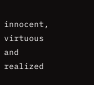innocent, virtuous and realized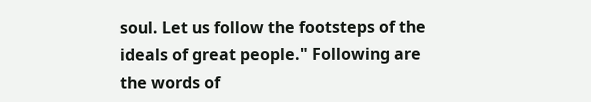soul. Let us follow the footsteps of the ideals of great people." Following are the words of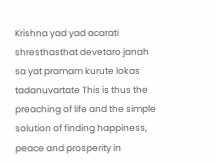Krishna yad yad acarati shresthasthat devetaro janah sa yat pramam kurute lokas tadanuvartate This is thus the preaching of life and the simple solution of finding happiness, peace and prosperity in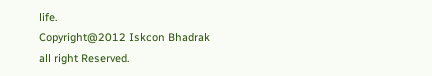life.
Copyright@2012 Iskcon Bhadrak all right Reserved.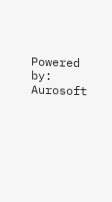Powered by: Aurosoft